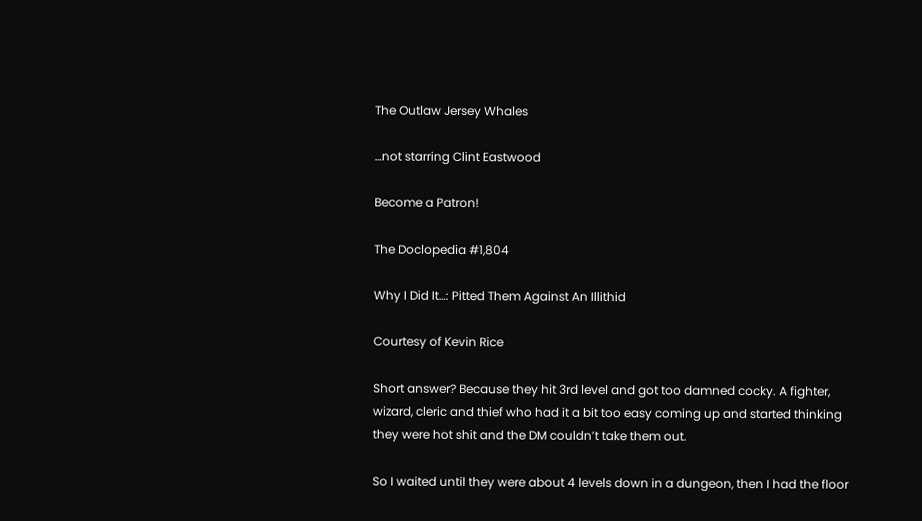The Outlaw Jersey Whales

…not starring Clint Eastwood

Become a Patron!

The Doclopedia #1,804

Why I Did It…: Pitted Them Against An Illithid

Courtesy of Kevin Rice

Short answer? Because they hit 3rd level and got too damned cocky. A fighter, wizard, cleric and thief who had it a bit too easy coming up and started thinking they were hot shit and the DM couldn’t take them out.

So I waited until they were about 4 levels down in a dungeon, then I had the floor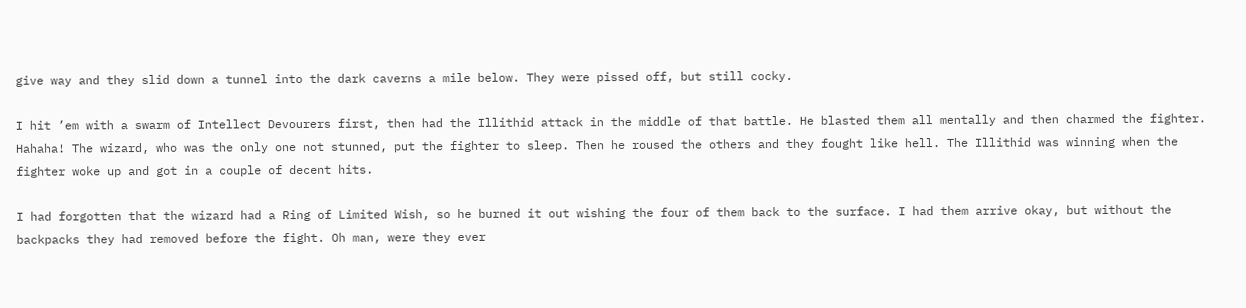give way and they slid down a tunnel into the dark caverns a mile below. They were pissed off, but still cocky.

I hit ’em with a swarm of Intellect Devourers first, then had the Illithid attack in the middle of that battle. He blasted them all mentally and then charmed the fighter. Hahaha! The wizard, who was the only one not stunned, put the fighter to sleep. Then he roused the others and they fought like hell. The Illithid was winning when the fighter woke up and got in a couple of decent hits.

I had forgotten that the wizard had a Ring of Limited Wish, so he burned it out wishing the four of them back to the surface. I had them arrive okay, but without the backpacks they had removed before the fight. Oh man, were they ever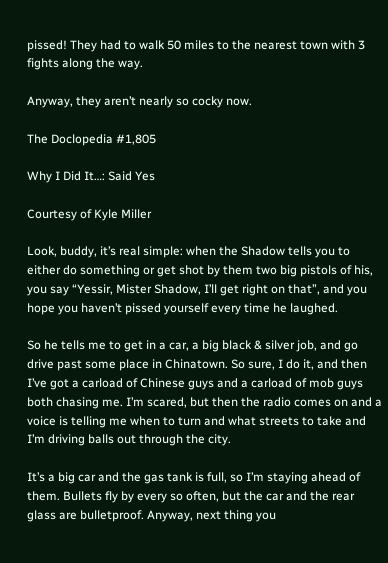pissed! They had to walk 50 miles to the nearest town with 3 fights along the way.

Anyway, they aren’t nearly so cocky now.

The Doclopedia #1,805

Why I Did It…: Said Yes

Courtesy of Kyle Miller

Look, buddy, it’s real simple: when the Shadow tells you to either do something or get shot by them two big pistols of his, you say “Yessir, Mister Shadow, I’ll get right on that”, and you hope you haven’t pissed yourself every time he laughed.

So he tells me to get in a car, a big black & silver job, and go drive past some place in Chinatown. So sure, I do it, and then I’ve got a carload of Chinese guys and a carload of mob guys both chasing me. I’m scared, but then the radio comes on and a voice is telling me when to turn and what streets to take and I’m driving balls out through the city.

It’s a big car and the gas tank is full, so I’m staying ahead of them. Bullets fly by every so often, but the car and the rear glass are bulletproof. Anyway, next thing you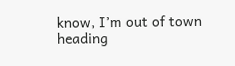know, I’m out of town heading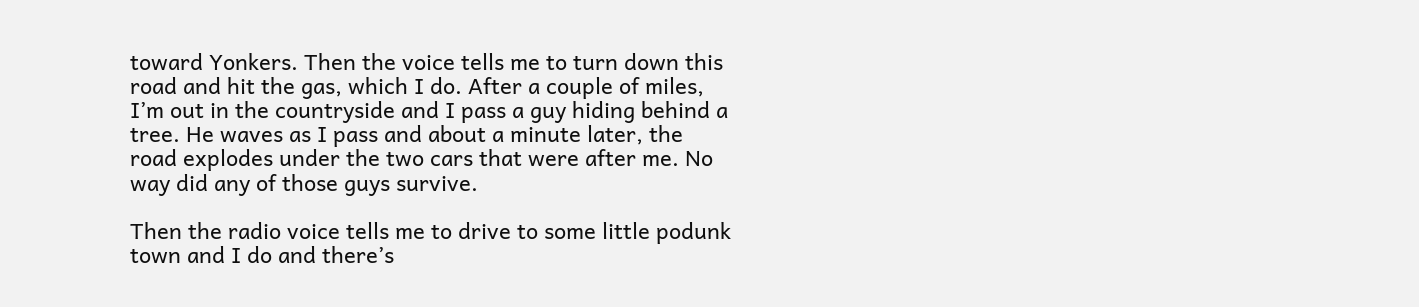toward Yonkers. Then the voice tells me to turn down this road and hit the gas, which I do. After a couple of miles, I’m out in the countryside and I pass a guy hiding behind a tree. He waves as I pass and about a minute later, the road explodes under the two cars that were after me. No way did any of those guys survive.

Then the radio voice tells me to drive to some little podunk town and I do and there’s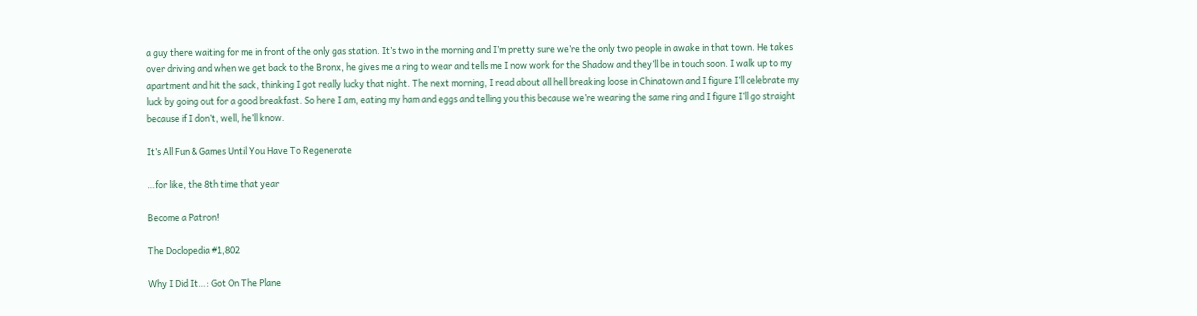a guy there waiting for me in front of the only gas station. It’s two in the morning and I’m pretty sure we’re the only two people in awake in that town. He takes over driving and when we get back to the Bronx, he gives me a ring to wear and tells me I now work for the Shadow and they’ll be in touch soon. I walk up to my apartment and hit the sack, thinking I got really lucky that night. The next morning, I read about all hell breaking loose in Chinatown and I figure I’ll celebrate my luck by going out for a good breakfast. So here I am, eating my ham and eggs and telling you this because we’re wearing the same ring and I figure I’ll go straight because if I don’t, well, he’ll know.

It’s All Fun & Games Until You Have To Regenerate

…for like, the 8th time that year

Become a Patron!

The Doclopedia #1,802

Why I Did It…: Got On The Plane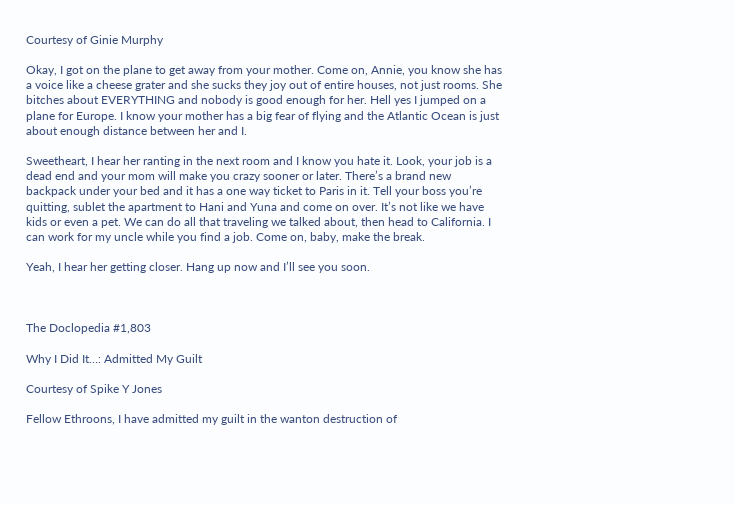Courtesy of Ginie Murphy

Okay, I got on the plane to get away from your mother. Come on, Annie, you know she has a voice like a cheese grater and she sucks they joy out of entire houses, not just rooms. She bitches about EVERYTHING and nobody is good enough for her. Hell yes I jumped on a plane for Europe. I know your mother has a big fear of flying and the Atlantic Ocean is just about enough distance between her and I.

Sweetheart, I hear her ranting in the next room and I know you hate it. Look, your job is a dead end and your mom will make you crazy sooner or later. There’s a brand new backpack under your bed and it has a one way ticket to Paris in it. Tell your boss you’re quitting, sublet the apartment to Hani and Yuna and come on over. It’s not like we have kids or even a pet. We can do all that traveling we talked about, then head to California. I can work for my uncle while you find a job. Come on, baby, make the break.

Yeah, I hear her getting closer. Hang up now and I’ll see you soon.



The Doclopedia #1,803

Why I Did It…: Admitted My Guilt

Courtesy of Spike Y Jones

Fellow Ethroons, I have admitted my guilt in the wanton destruction of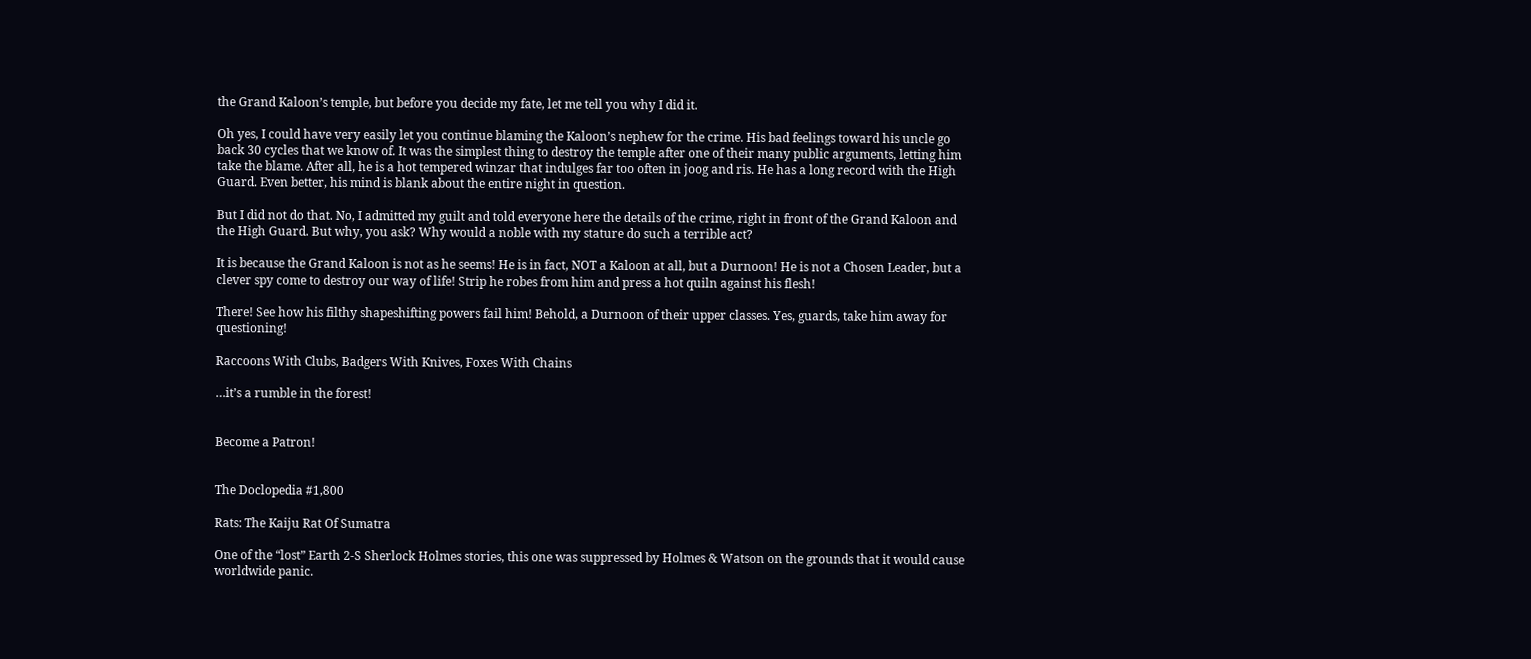the Grand Kaloon’s temple, but before you decide my fate, let me tell you why I did it.

Oh yes, I could have very easily let you continue blaming the Kaloon’s nephew for the crime. His bad feelings toward his uncle go back 30 cycles that we know of. It was the simplest thing to destroy the temple after one of their many public arguments, letting him take the blame. After all, he is a hot tempered winzar that indulges far too often in joog and ris. He has a long record with the High Guard. Even better, his mind is blank about the entire night in question.

But I did not do that. No, I admitted my guilt and told everyone here the details of the crime, right in front of the Grand Kaloon and the High Guard. But why, you ask? Why would a noble with my stature do such a terrible act?

It is because the Grand Kaloon is not as he seems! He is in fact, NOT a Kaloon at all, but a Durnoon! He is not a Chosen Leader, but a clever spy come to destroy our way of life! Strip he robes from him and press a hot quiln against his flesh!

There! See how his filthy shapeshifting powers fail him! Behold, a Durnoon of their upper classes. Yes, guards, take him away for questioning!

Raccoons With Clubs, Badgers With Knives, Foxes With Chains

…it’s a rumble in the forest!


Become a Patron!


The Doclopedia #1,800

Rats: The Kaiju Rat Of Sumatra

One of the “lost” Earth 2-S Sherlock Holmes stories, this one was suppressed by Holmes & Watson on the grounds that it would cause worldwide panic.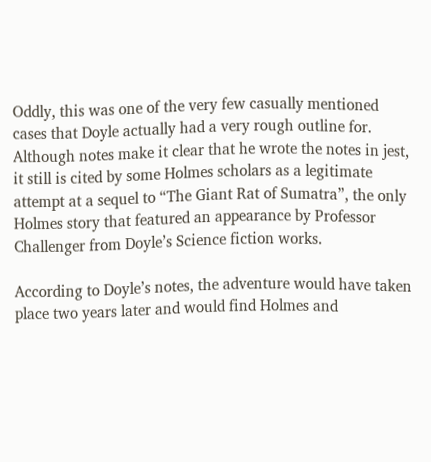Oddly, this was one of the very few casually mentioned cases that Doyle actually had a very rough outline for. Although notes make it clear that he wrote the notes in jest, it still is cited by some Holmes scholars as a legitimate attempt at a sequel to “The Giant Rat of Sumatra”, the only Holmes story that featured an appearance by Professor Challenger from Doyle’s Science fiction works.

According to Doyle’s notes, the adventure would have taken place two years later and would find Holmes and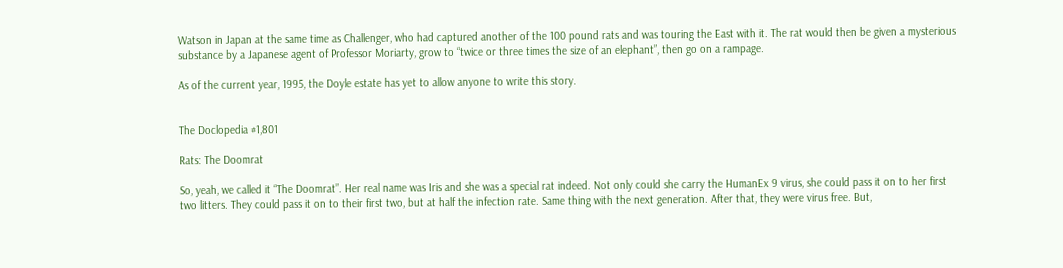Watson in Japan at the same time as Challenger, who had captured another of the 100 pound rats and was touring the East with it. The rat would then be given a mysterious substance by a Japanese agent of Professor Moriarty, grow to “twice or three times the size of an elephant”, then go on a rampage.

As of the current year, 1995, the Doyle estate has yet to allow anyone to write this story.


The Doclopedia #1,801

Rats: The Doomrat

So, yeah, we called it “The Doomrat”. Her real name was Iris and she was a special rat indeed. Not only could she carry the HumanEx 9 virus, she could pass it on to her first two litters. They could pass it on to their first two, but at half the infection rate. Same thing with the next generation. After that, they were virus free. But,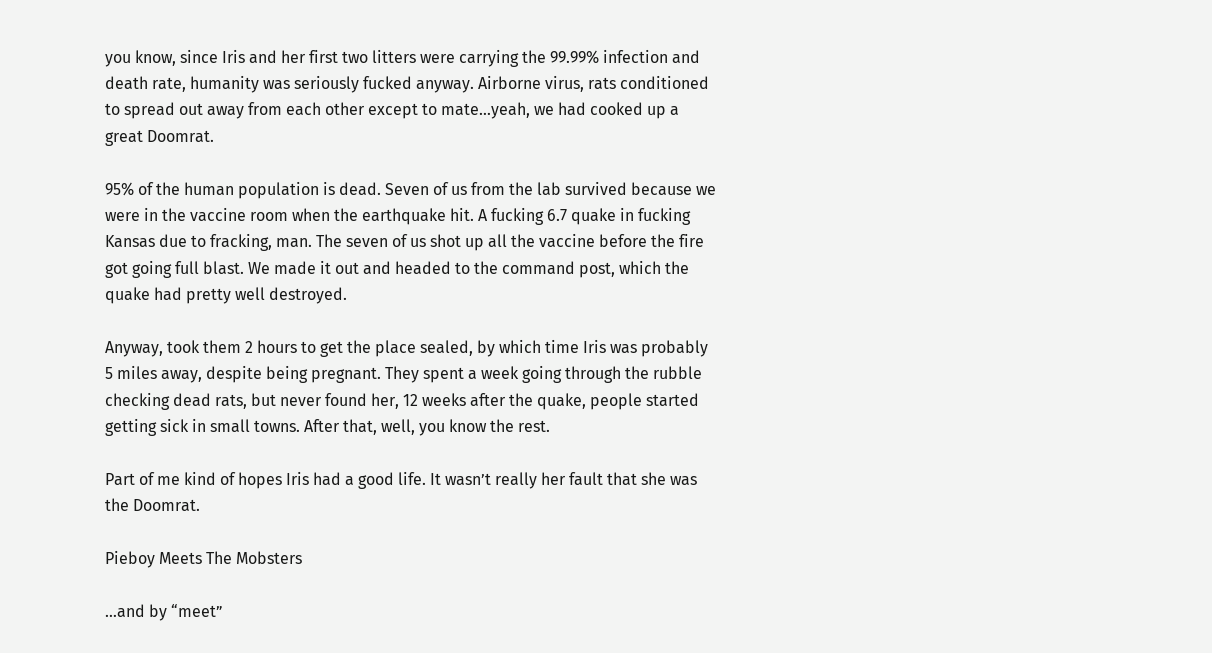you know, since Iris and her first two litters were carrying the 99.99% infection and death rate, humanity was seriously fucked anyway. Airborne virus, rats conditioned to spread out away from each other except to mate…yeah, we had cooked up a great Doomrat.

95% of the human population is dead. Seven of us from the lab survived because we were in the vaccine room when the earthquake hit. A fucking 6.7 quake in fucking Kansas due to fracking, man. The seven of us shot up all the vaccine before the fire got going full blast. We made it out and headed to the command post, which the quake had pretty well destroyed.

Anyway, took them 2 hours to get the place sealed, by which time Iris was probably 5 miles away, despite being pregnant. They spent a week going through the rubble checking dead rats, but never found her, 12 weeks after the quake, people started getting sick in small towns. After that, well, you know the rest.

Part of me kind of hopes Iris had a good life. It wasn’t really her fault that she was the Doomrat.

Pieboy Meets The Mobsters

…and by “meet”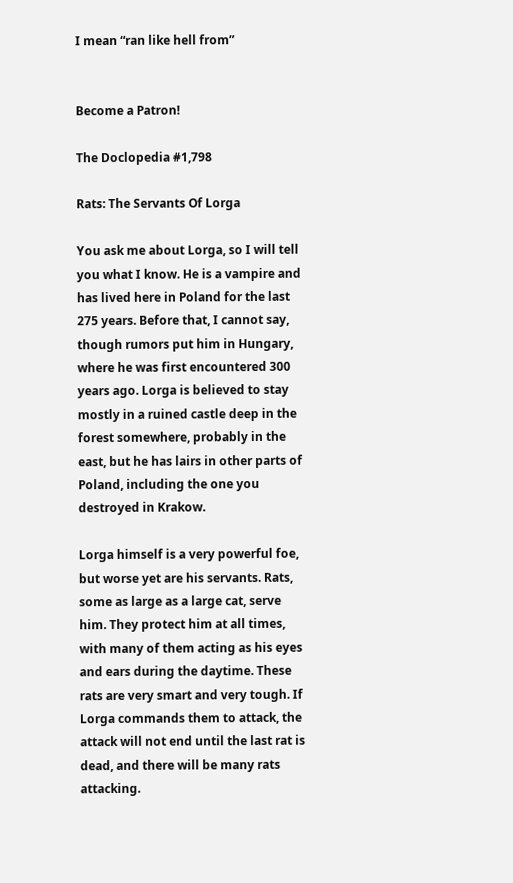I mean “ran like hell from”


Become a Patron!

The Doclopedia #1,798

Rats: The Servants Of Lorga

You ask me about Lorga, so I will tell you what I know. He is a vampire and has lived here in Poland for the last 275 years. Before that, I cannot say, though rumors put him in Hungary, where he was first encountered 300 years ago. Lorga is believed to stay mostly in a ruined castle deep in the forest somewhere, probably in the east, but he has lairs in other parts of Poland, including the one you destroyed in Krakow.

Lorga himself is a very powerful foe, but worse yet are his servants. Rats, some as large as a large cat, serve him. They protect him at all times, with many of them acting as his eyes and ears during the daytime. These rats are very smart and very tough. If Lorga commands them to attack, the attack will not end until the last rat is dead, and there will be many rats attacking.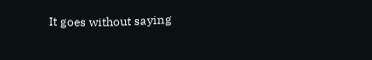It goes without saying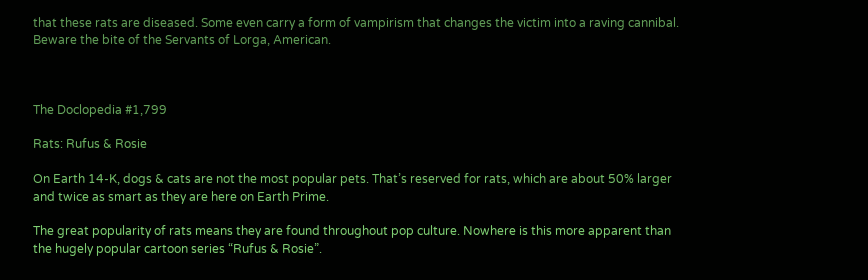that these rats are diseased. Some even carry a form of vampirism that changes the victim into a raving cannibal. Beware the bite of the Servants of Lorga, American.



The Doclopedia #1,799

Rats: Rufus & Rosie

On Earth 14-K, dogs & cats are not the most popular pets. That’s reserved for rats, which are about 50% larger and twice as smart as they are here on Earth Prime.

The great popularity of rats means they are found throughout pop culture. Nowhere is this more apparent than the hugely popular cartoon series “Rufus & Rosie”.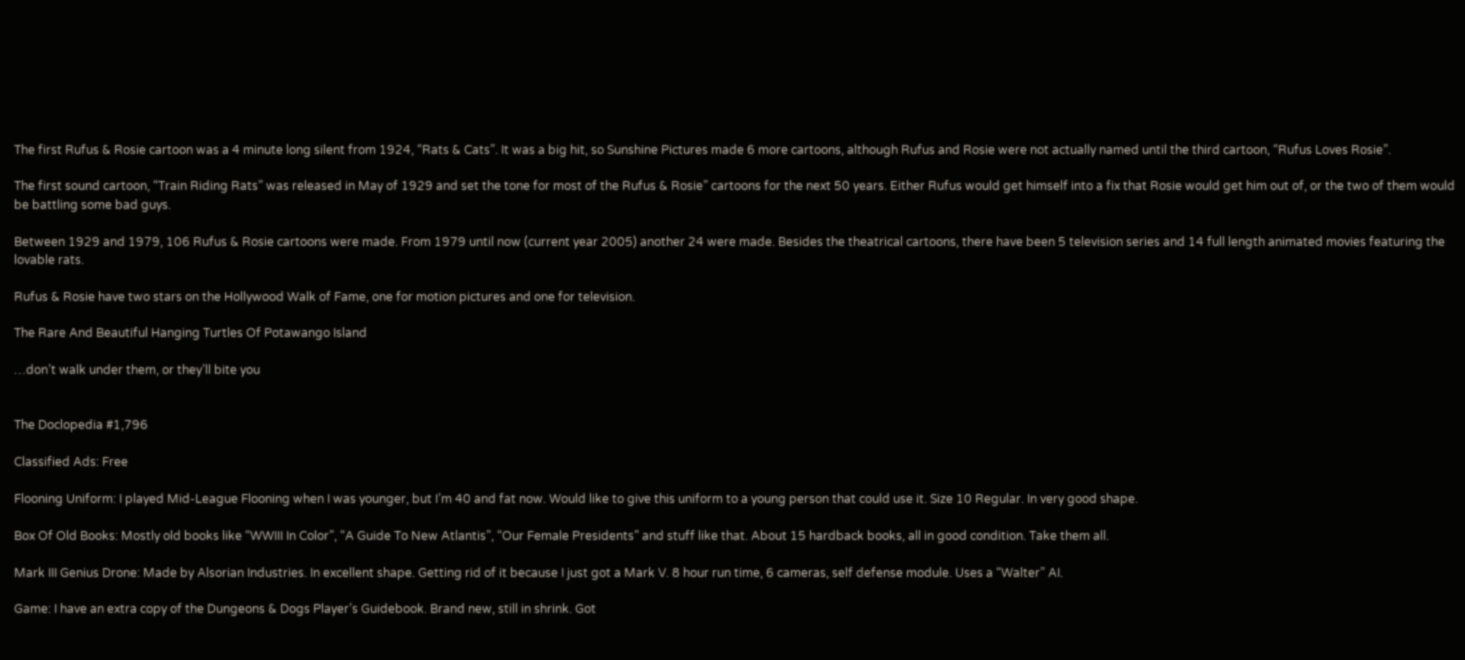The first Rufus & Rosie cartoon was a 4 minute long silent from 1924, “Rats & Cats”. It was a big hit, so Sunshine Pictures made 6 more cartoons, although Rufus and Rosie were not actually named until the third cartoon, “Rufus Loves Rosie”.

The first sound cartoon, “Train Riding Rats” was released in May of 1929 and set the tone for most of the Rufus & Rosie” cartoons for the next 50 years. Either Rufus would get himself into a fix that Rosie would get him out of, or the two of them would be battling some bad guys.

Between 1929 and 1979, 106 Rufus & Rosie cartoons were made. From 1979 until now (current year 2005) another 24 were made. Besides the theatrical cartoons, there have been 5 television series and 14 full length animated movies featuring the lovable rats.

Rufus & Rosie have two stars on the Hollywood Walk of Fame, one for motion pictures and one for television.

The Rare And Beautiful Hanging Turtles Of Potawango Island

…don’t walk under them, or they’ll bite you


The Doclopedia #1,796

Classified Ads: Free

Flooning Uniform: I played Mid-League Flooning when I was younger, but I’m 40 and fat now. Would like to give this uniform to a young person that could use it. Size 10 Regular. In very good shape.

Box Of Old Books: Mostly old books like “WWIII In Color”, “A Guide To New Atlantis”, “Our Female Presidents” and stuff like that. About 15 hardback books, all in good condition. Take them all.

Mark III Genius Drone: Made by Alsorian Industries. In excellent shape. Getting rid of it because I just got a Mark V. 8 hour run time, 6 cameras, self defense module. Uses a “Walter” AI.

Game: I have an extra copy of the Dungeons & Dogs Player’s Guidebook. Brand new, still in shrink. Got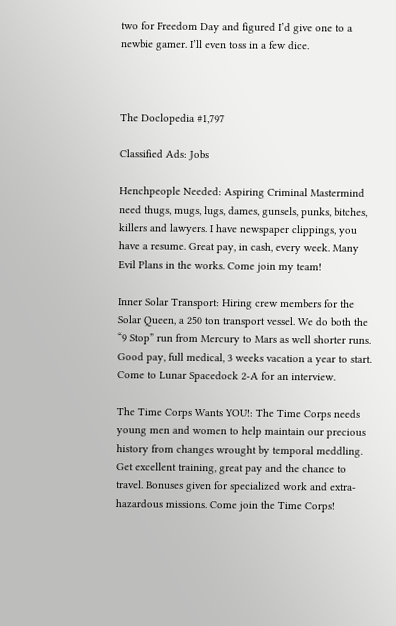two for Freedom Day and figured I’d give one to a newbie gamer. I’ll even toss in a few dice.



The Doclopedia #1,797

Classified Ads: Jobs

Henchpeople Needed: Aspiring Criminal Mastermind need thugs, mugs, lugs, dames, gunsels, punks, bitches, killers and lawyers. I have newspaper clippings, you have a resume. Great pay, in cash, every week. Many Evil Plans in the works. Come join my team!

Inner Solar Transport: Hiring crew members for the Solar Queen, a 250 ton transport vessel. We do both the “9 Stop” run from Mercury to Mars as well shorter runs. Good pay, full medical, 3 weeks vacation a year to start. Come to Lunar Spacedock 2-A for an interview.

The Time Corps Wants YOU!: The Time Corps needs young men and women to help maintain our precious history from changes wrought by temporal meddling. Get excellent training, great pay and the chance to travel. Bonuses given for specialized work and extra-hazardous missions. Come join the Time Corps!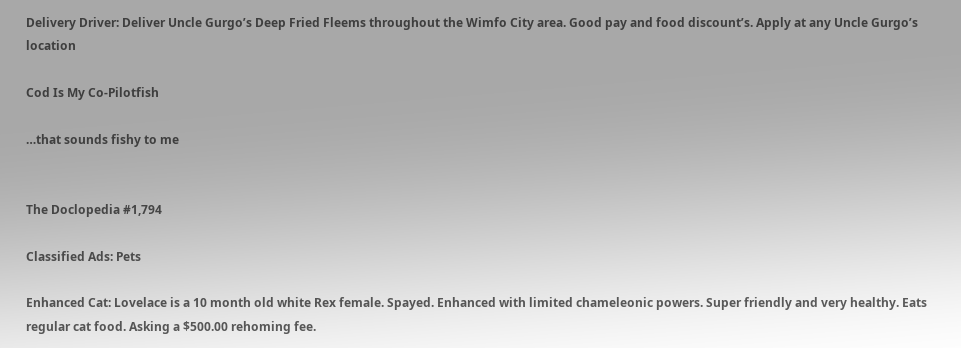Delivery Driver: Deliver Uncle Gurgo’s Deep Fried Fleems throughout the Wimfo City area. Good pay and food discount’s. Apply at any Uncle Gurgo’s location

Cod Is My Co-Pilotfish

…that sounds fishy to me


The Doclopedia #1,794

Classified Ads: Pets

Enhanced Cat: Lovelace is a 10 month old white Rex female. Spayed. Enhanced with limited chameleonic powers. Super friendly and very healthy. Eats regular cat food. Asking a $500.00 rehoming fee.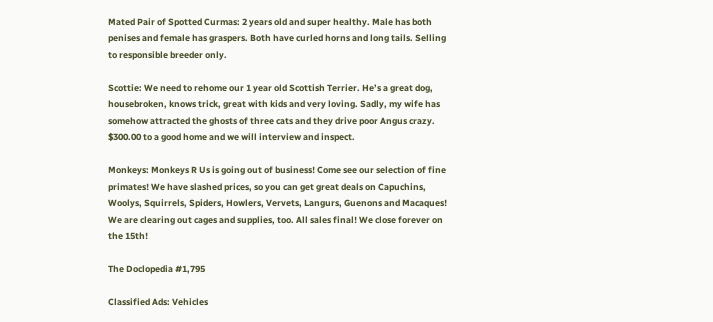Mated Pair of Spotted Curmas: 2 years old and super healthy. Male has both penises and female has graspers. Both have curled horns and long tails. Selling to responsible breeder only.

Scottie: We need to rehome our 1 year old Scottish Terrier. He’s a great dog, housebroken, knows trick, great with kids and very loving. Sadly, my wife has somehow attracted the ghosts of three cats and they drive poor Angus crazy. $300.00 to a good home and we will interview and inspect.

Monkeys: Monkeys R Us is going out of business! Come see our selection of fine primates! We have slashed prices, so you can get great deals on Capuchins, Woolys, Squirrels, Spiders, Howlers, Vervets, Langurs, Guenons and Macaques! We are clearing out cages and supplies, too. All sales final! We close forever on the 15th!

The Doclopedia #1,795

Classified Ads: Vehicles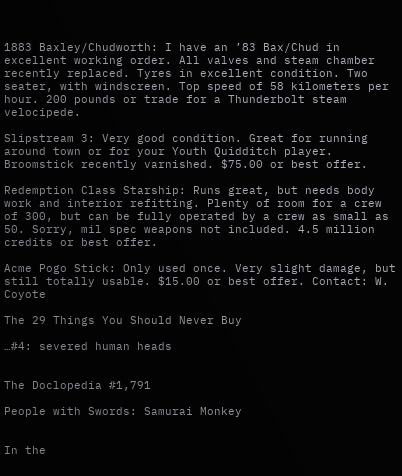1883 Baxley/Chudworth: I have an ’83 Bax/Chud in excellent working order. All valves and steam chamber recently replaced. Tyres in excellent condition. Two seater, with windscreen. Top speed of 58 kilometers per hour. 200 pounds or trade for a Thunderbolt steam velocipede.

Slipstream 3: Very good condition. Great for running around town or for your Youth Quidditch player. Broomstick recently varnished. $75.00 or best offer.

Redemption Class Starship: Runs great, but needs body work and interior refitting. Plenty of room for a crew of 300, but can be fully operated by a crew as small as 50. Sorry, mil spec weapons not included. 4.5 million credits or best offer.

Acme Pogo Stick: Only used once. Very slight damage, but still totally usable. $15.00 or best offer. Contact: W. Coyote

The 29 Things You Should Never Buy

…#4: severed human heads


The Doclopedia #1,791

People with Swords: Samurai Monkey


In the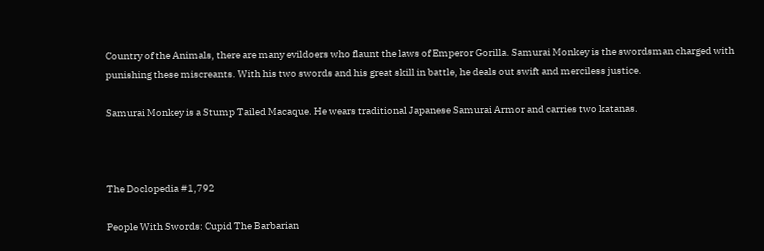Country of the Animals, there are many evildoers who flaunt the laws of Emperor Gorilla. Samurai Monkey is the swordsman charged with punishing these miscreants. With his two swords and his great skill in battle, he deals out swift and merciless justice.

Samurai Monkey is a Stump Tailed Macaque. He wears traditional Japanese Samurai Armor and carries two katanas.



The Doclopedia #1,792

People With Swords: Cupid The Barbarian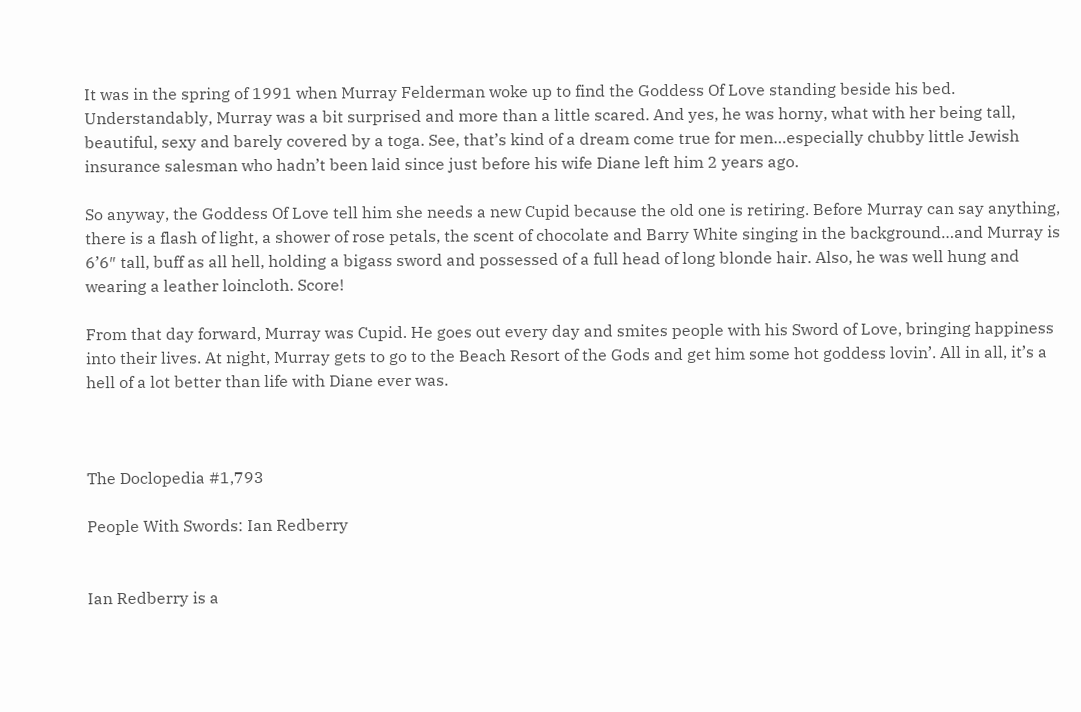It was in the spring of 1991 when Murray Felderman woke up to find the Goddess Of Love standing beside his bed. Understandably, Murray was a bit surprised and more than a little scared. And yes, he was horny, what with her being tall, beautiful, sexy and barely covered by a toga. See, that’s kind of a dream come true for men…especially chubby little Jewish insurance salesman who hadn’t been laid since just before his wife Diane left him 2 years ago.

So anyway, the Goddess Of Love tell him she needs a new Cupid because the old one is retiring. Before Murray can say anything, there is a flash of light, a shower of rose petals, the scent of chocolate and Barry White singing in the background…and Murray is 6’6″ tall, buff as all hell, holding a bigass sword and possessed of a full head of long blonde hair. Also, he was well hung and wearing a leather loincloth. Score!

From that day forward, Murray was Cupid. He goes out every day and smites people with his Sword of Love, bringing happiness into their lives. At night, Murray gets to go to the Beach Resort of the Gods and get him some hot goddess lovin’. All in all, it’s a hell of a lot better than life with Diane ever was.



The Doclopedia #1,793

People With Swords: Ian Redberry


Ian Redberry is a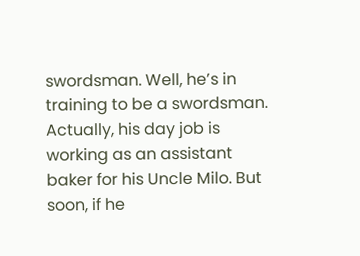swordsman. Well, he’s in training to be a swordsman. Actually, his day job is working as an assistant baker for his Uncle Milo. But soon, if he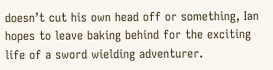doesn’t cut his own head off or something, Ian hopes to leave baking behind for the exciting life of a sword wielding adventurer.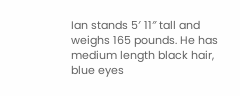Ian stands 5′ 11″ tall and weighs 165 pounds. He has medium length black hair, blue eyes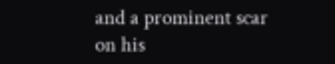and a prominent scar on his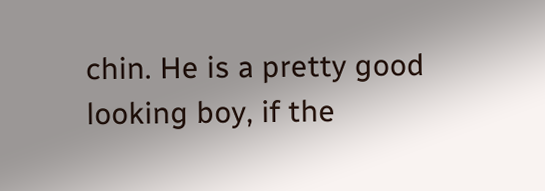chin. He is a pretty good looking boy, if the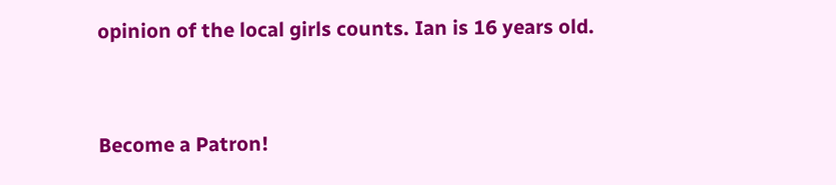opinion of the local girls counts. Ian is 16 years old.


Become a Patron!